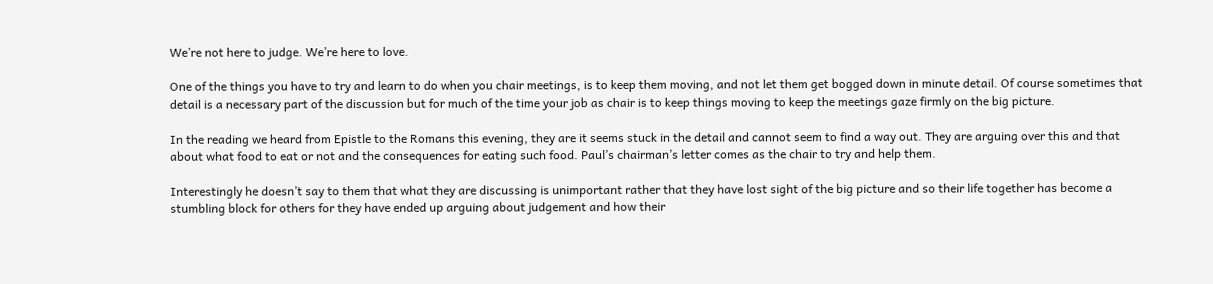We’re not here to judge. We’re here to love.

One of the things you have to try and learn to do when you chair meetings, is to keep them moving, and not let them get bogged down in minute detail. Of course sometimes that detail is a necessary part of the discussion but for much of the time your job as chair is to keep things moving to keep the meetings gaze firmly on the big picture.

In the reading we heard from Epistle to the Romans this evening, they are it seems stuck in the detail and cannot seem to find a way out. They are arguing over this and that about what food to eat or not and the consequences for eating such food. Paul’s chairman’s letter comes as the chair to try and help them.

Interestingly he doesn’t say to them that what they are discussing is unimportant rather that they have lost sight of the big picture and so their life together has become a stumbling block for others for they have ended up arguing about judgement and how their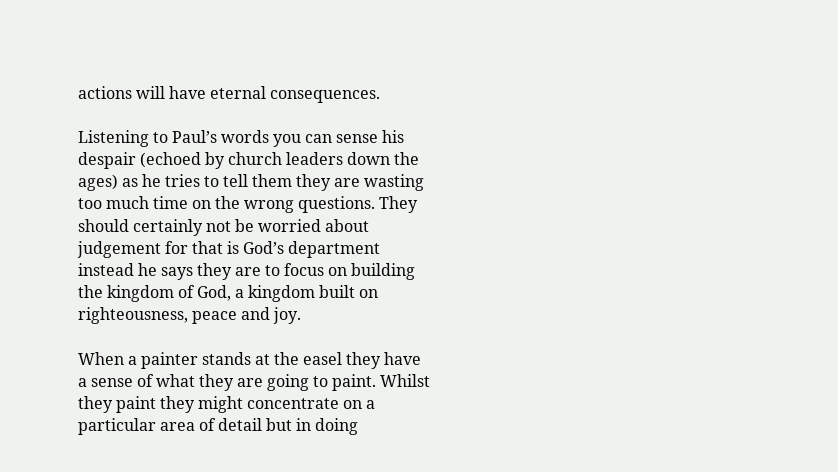actions will have eternal consequences.

Listening to Paul’s words you can sense his despair (echoed by church leaders down the ages) as he tries to tell them they are wasting too much time on the wrong questions. They should certainly not be worried about judgement for that is God’s department instead he says they are to focus on building the kingdom of God, a kingdom built on righteousness, peace and joy.

When a painter stands at the easel they have a sense of what they are going to paint. Whilst they paint they might concentrate on a particular area of detail but in doing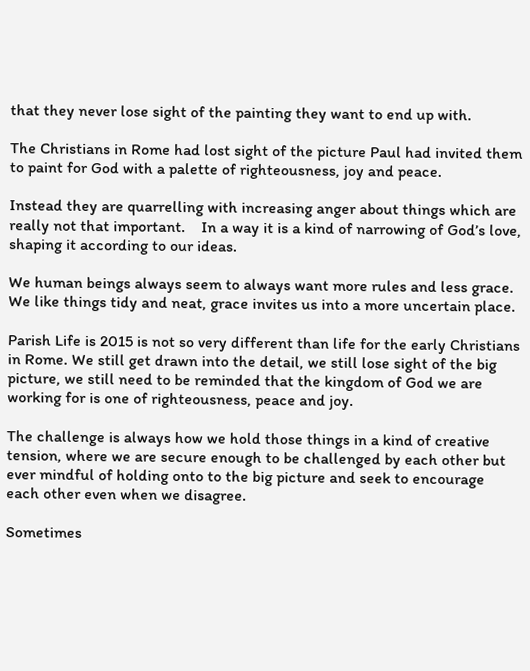that they never lose sight of the painting they want to end up with.

The Christians in Rome had lost sight of the picture Paul had invited them to paint for God with a palette of righteousness, joy and peace.

Instead they are quarrelling with increasing anger about things which are really not that important.    In a way it is a kind of narrowing of God’s love, shaping it according to our ideas.

We human beings always seem to always want more rules and less grace. We like things tidy and neat, grace invites us into a more uncertain place.

Parish Life is 2015 is not so very different than life for the early Christians in Rome. We still get drawn into the detail, we still lose sight of the big picture, we still need to be reminded that the kingdom of God we are working for is one of righteousness, peace and joy.

The challenge is always how we hold those things in a kind of creative tension, where we are secure enough to be challenged by each other but ever mindful of holding onto to the big picture and seek to encourage each other even when we disagree.

Sometimes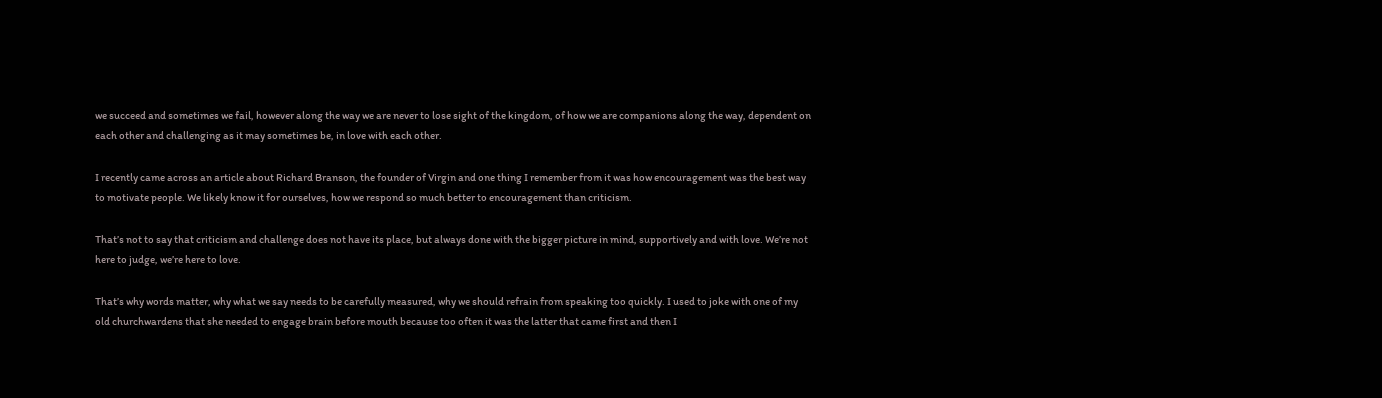we succeed and sometimes we fail, however along the way we are never to lose sight of the kingdom, of how we are companions along the way, dependent on each other and challenging as it may sometimes be, in love with each other.

I recently came across an article about Richard Branson, the founder of Virgin and one thing I remember from it was how encouragement was the best way to motivate people. We likely know it for ourselves, how we respond so much better to encouragement than criticism.

That’s not to say that criticism and challenge does not have its place, but always done with the bigger picture in mind, supportively and with love. We’re not here to judge, we’re here to love.

That’s why words matter, why what we say needs to be carefully measured, why we should refrain from speaking too quickly. I used to joke with one of my old churchwardens that she needed to engage brain before mouth because too often it was the latter that came first and then I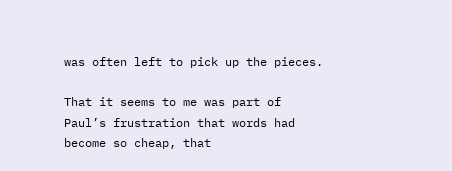was often left to pick up the pieces.

That it seems to me was part of Paul’s frustration that words had become so cheap, that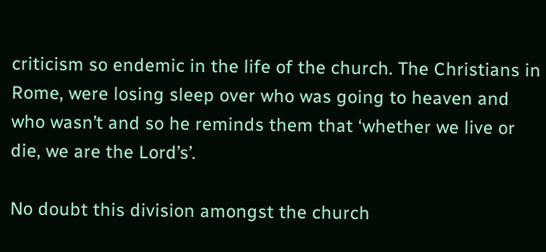criticism so endemic in the life of the church. The Christians in Rome, were losing sleep over who was going to heaven and who wasn’t and so he reminds them that ‘whether we live or die, we are the Lord’s’.

No doubt this division amongst the church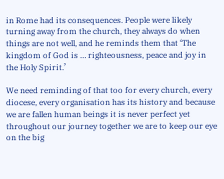in Rome had its consequences. People were likely turning away from the church, they always do when things are not well, and he reminds them that ‘The kingdom of God is … righteousness, peace and joy in the Holy Spirit.’

We need reminding of that too for every church, every diocese, every organisation has its history and because we are fallen human beings it is never perfect yet throughout our journey together we are to keep our eye on the big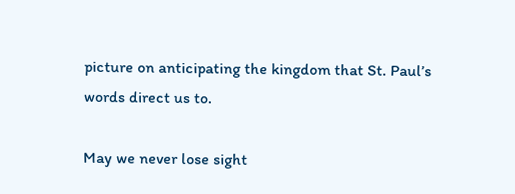picture on anticipating the kingdom that St. Paul’s words direct us to.

May we never lose sight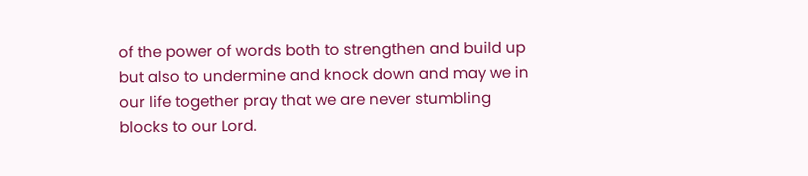of the power of words both to strengthen and build up but also to undermine and knock down and may we in our life together pray that we are never stumbling blocks to our Lord.